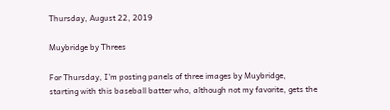Thursday, August 22, 2019

Muybridge by Threes

For Thursday, I'm posting panels of three images by Muybridge,
starting with this baseball batter who, although not my favorite, gets the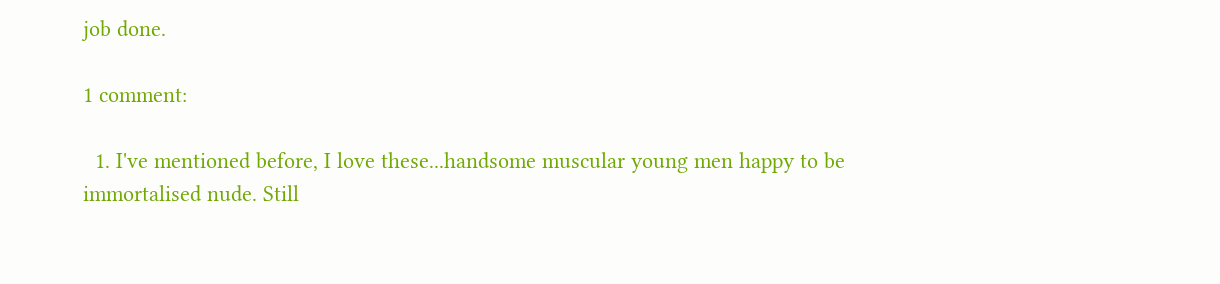job done.

1 comment:

  1. I've mentioned before, I love these...handsome muscular young men happy to be immortalised nude. Still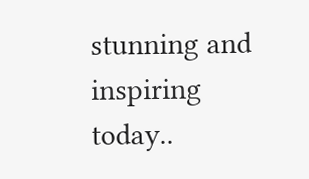stunning and inspiring today..